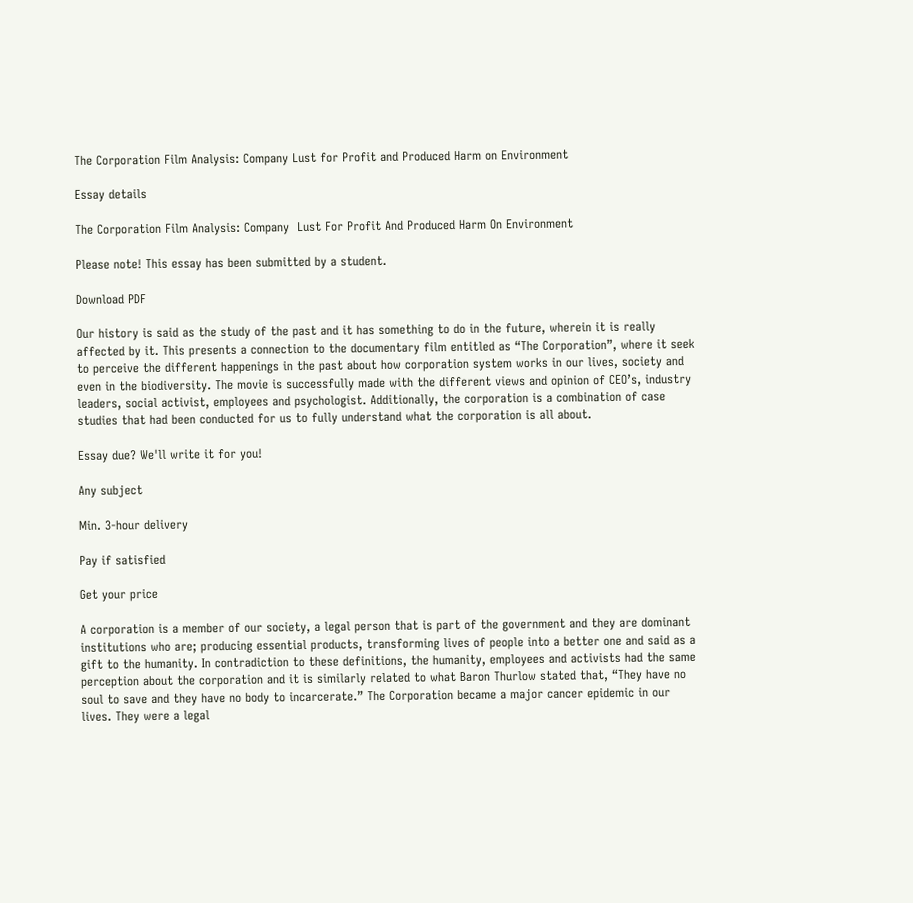The Corporation Film Analysis: Company Lust for Profit and Produced Harm on Environment

Essay details

The Corporation Film Analysis: Company  Lust For Profit And Produced Harm On Environment

Please note! This essay has been submitted by a student.

Download PDF

Our history is said as the study of the past and it has something to do in the future, wherein it is really affected by it. This presents a connection to the documentary film entitled as “The Corporation”, where it seek to perceive the different happenings in the past about how corporation system works in our lives, society and even in the biodiversity. The movie is successfully made with the different views and opinion of CEO’s, industry leaders, social activist, employees and psychologist. Additionally, the corporation is a combination of case studies that had been conducted for us to fully understand what the corporation is all about.

Essay due? We'll write it for you!

Any subject

Min. 3-hour delivery

Pay if satisfied

Get your price

A corporation is a member of our society, a legal person that is part of the government and they are dominant institutions who are; producing essential products, transforming lives of people into a better one and said as a gift to the humanity. In contradiction to these definitions, the humanity, employees and activists had the same perception about the corporation and it is similarly related to what Baron Thurlow stated that, “They have no soul to save and they have no body to incarcerate.” The Corporation became a major cancer epidemic in our lives. They were a legal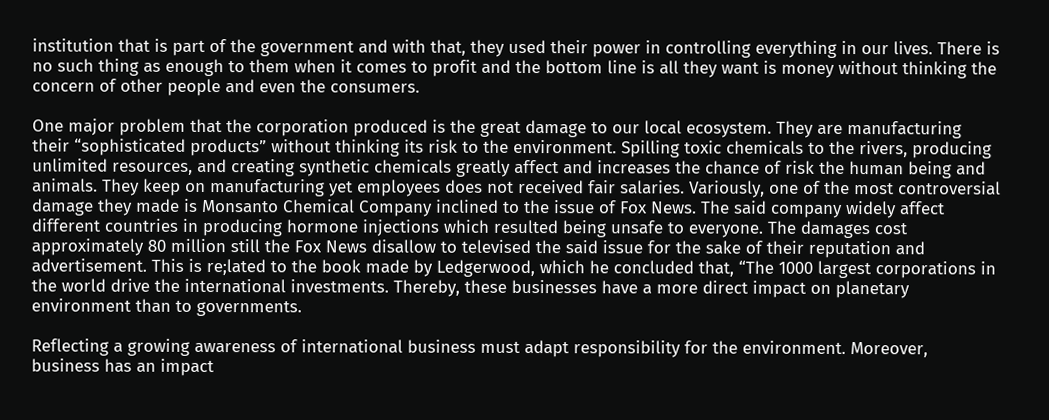institution that is part of the government and with that, they used their power in controlling everything in our lives. There is no such thing as enough to them when it comes to profit and the bottom line is all they want is money without thinking the concern of other people and even the consumers.

One major problem that the corporation produced is the great damage to our local ecosystem. They are manufacturing their “sophisticated products” without thinking its risk to the environment. Spilling toxic chemicals to the rivers, producing unlimited resources, and creating synthetic chemicals greatly affect and increases the chance of risk the human being and animals. They keep on manufacturing yet employees does not received fair salaries. Variously, one of the most controversial damage they made is Monsanto Chemical Company inclined to the issue of Fox News. The said company widely affect different countries in producing hormone injections which resulted being unsafe to everyone. The damages cost approximately 80 million still the Fox News disallow to televised the said issue for the sake of their reputation and advertisement. This is re;lated to the book made by Ledgerwood, which he concluded that, “The 1000 largest corporations in the world drive the international investments. Thereby, these businesses have a more direct impact on planetary environment than to governments.

Reflecting a growing awareness of international business must adapt responsibility for the environment. Moreover, business has an impact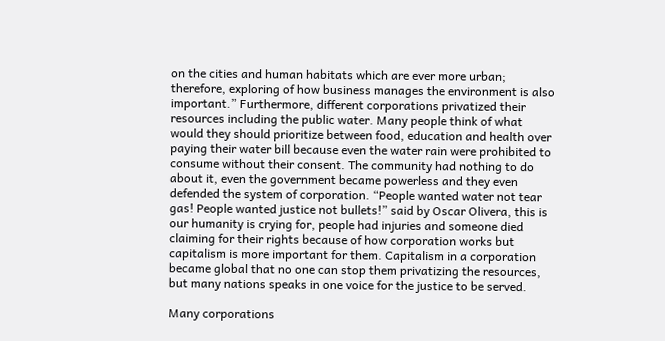on the cities and human habitats which are ever more urban; therefore, exploring of how business manages the environment is also important.” Furthermore, different corporations privatized their resources including the public water. Many people think of what would they should prioritize between food, education and health over paying their water bill because even the water rain were prohibited to consume without their consent. The community had nothing to do about it, even the government became powerless and they even defended the system of corporation. “People wanted water not tear gas! People wanted justice not bullets!” said by Oscar Olivera, this is our humanity is crying for, people had injuries and someone died claiming for their rights because of how corporation works but capitalism is more important for them. Capitalism in a corporation became global that no one can stop them privatizing the resources, but many nations speaks in one voice for the justice to be served.

Many corporations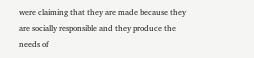were claiming that they are made because they are socially responsible and they produce the needs of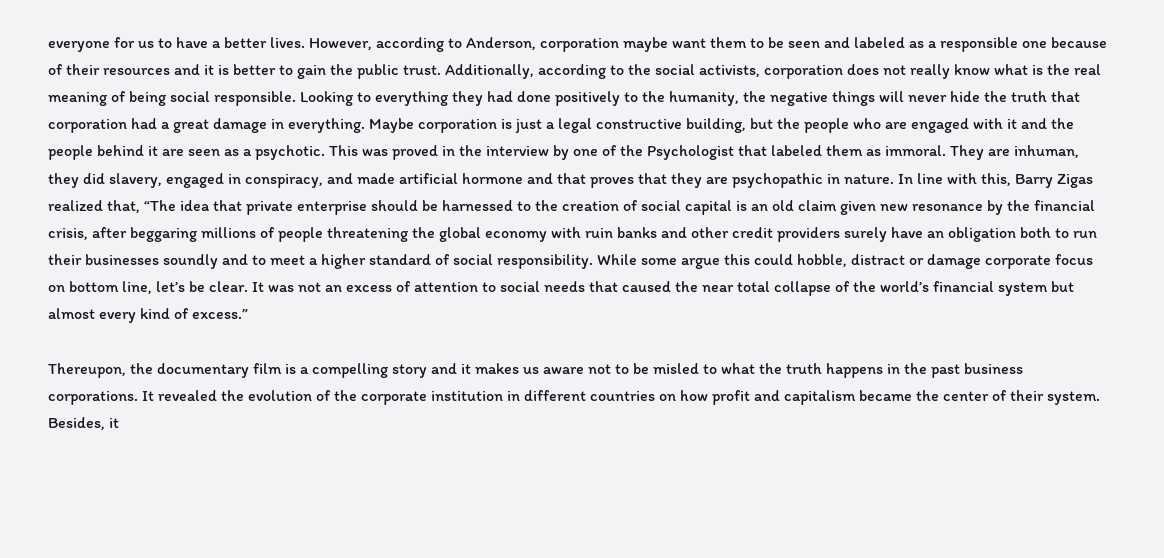everyone for us to have a better lives. However, according to Anderson, corporation maybe want them to be seen and labeled as a responsible one because of their resources and it is better to gain the public trust. Additionally, according to the social activists, corporation does not really know what is the real meaning of being social responsible. Looking to everything they had done positively to the humanity, the negative things will never hide the truth that corporation had a great damage in everything. Maybe corporation is just a legal constructive building, but the people who are engaged with it and the people behind it are seen as a psychotic. This was proved in the interview by one of the Psychologist that labeled them as immoral. They are inhuman, they did slavery, engaged in conspiracy, and made artificial hormone and that proves that they are psychopathic in nature. In line with this, Barry Zigas realized that, “The idea that private enterprise should be harnessed to the creation of social capital is an old claim given new resonance by the financial crisis, after beggaring millions of people threatening the global economy with ruin banks and other credit providers surely have an obligation both to run their businesses soundly and to meet a higher standard of social responsibility. While some argue this could hobble, distract or damage corporate focus on bottom line, let’s be clear. It was not an excess of attention to social needs that caused the near total collapse of the world’s financial system but almost every kind of excess.”

Thereupon, the documentary film is a compelling story and it makes us aware not to be misled to what the truth happens in the past business corporations. It revealed the evolution of the corporate institution in different countries on how profit and capitalism became the center of their system. Besides, it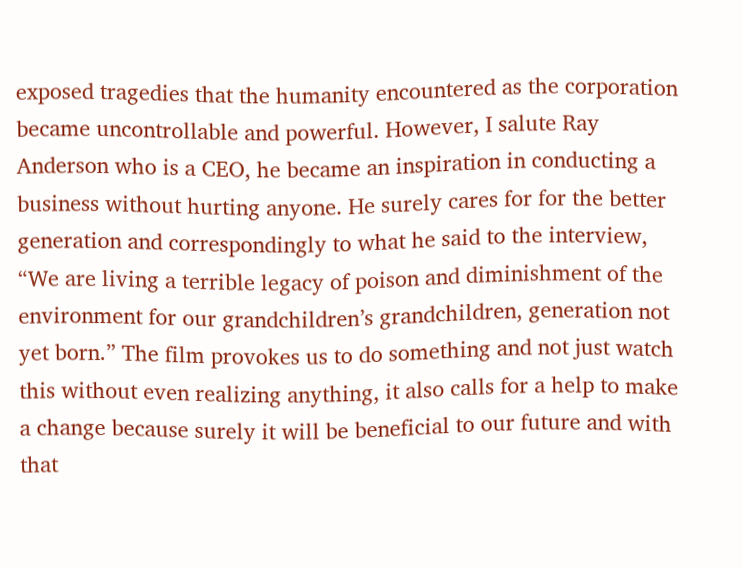exposed tragedies that the humanity encountered as the corporation became uncontrollable and powerful. However, I salute Ray Anderson who is a CEO, he became an inspiration in conducting a business without hurting anyone. He surely cares for for the better generation and correspondingly to what he said to the interview, “We are living a terrible legacy of poison and diminishment of the environment for our grandchildren’s grandchildren, generation not yet born.” The film provokes us to do something and not just watch this without even realizing anything, it also calls for a help to make a change because surely it will be beneficial to our future and with that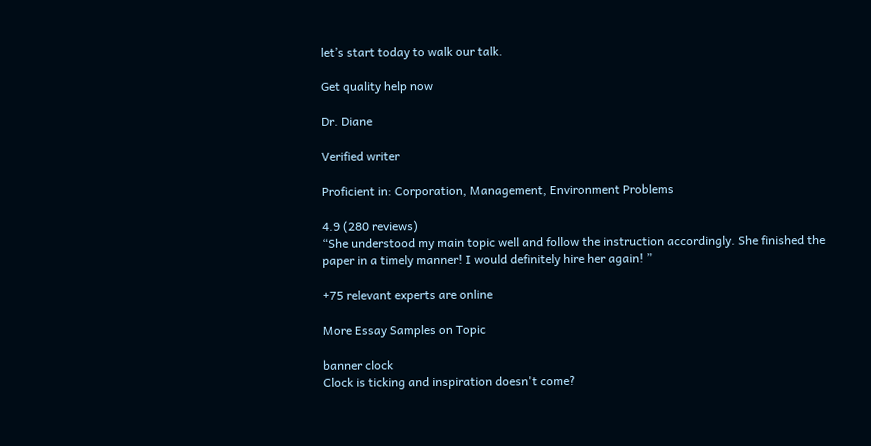let’s start today to walk our talk.

Get quality help now

Dr. Diane

Verified writer

Proficient in: Corporation, Management, Environment Problems

4.9 (280 reviews)
“She understood my main topic well and follow the instruction accordingly. She finished the paper in a timely manner! I would definitely hire her again! ”

+75 relevant experts are online

More Essay Samples on Topic

banner clock
Clock is ticking and inspiration doesn't come?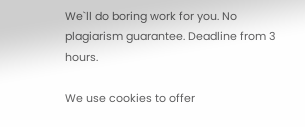We`ll do boring work for you. No plagiarism guarantee. Deadline from 3 hours.

We use cookies to offer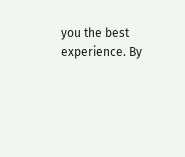you the best experience. By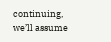continuing, we’ll assume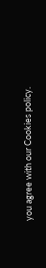you agree with our Cookies policy.